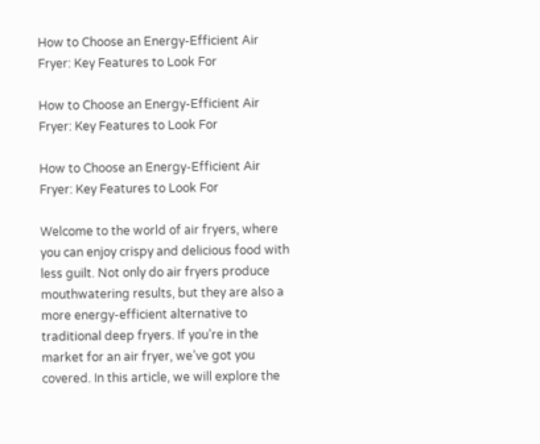How to Choose an Energy-Efficient Air Fryer: Key Features to Look For

How to Choose an Energy-Efficient Air Fryer: Key Features to Look For

How to Choose an Energy-Efficient Air Fryer: Key Features to Look For

Welcome to the world of air fryers, where you can enjoy crispy and delicious food with less guilt. Not only do air fryers produce mouthwatering results, but they are also a more energy-efficient alternative to traditional deep fryers. If you’re in the market for an air fryer, we’ve got you covered. In this article, we will explore the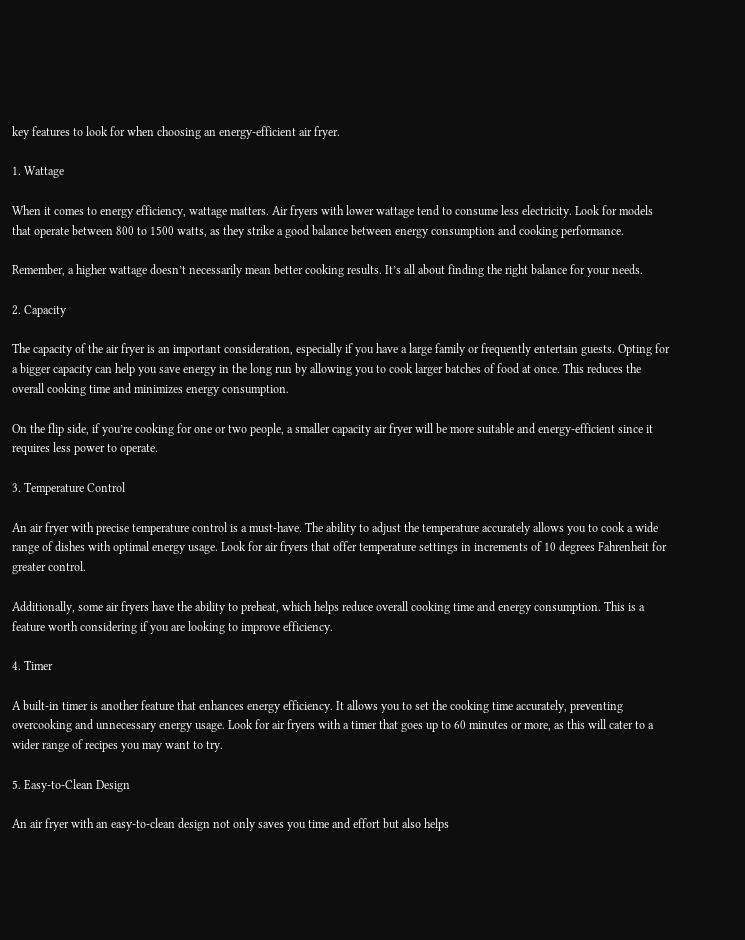key features to look for when choosing an energy-efficient air fryer.

1. Wattage

When it comes to energy efficiency, wattage matters. Air fryers with lower wattage tend to consume less electricity. Look for models that operate between 800 to 1500 watts, as they strike a good balance between energy consumption and cooking performance.

Remember, a higher wattage doesn’t necessarily mean better cooking results. It’s all about finding the right balance for your needs.

2. Capacity

The capacity of the air fryer is an important consideration, especially if you have a large family or frequently entertain guests. Opting for a bigger capacity can help you save energy in the long run by allowing you to cook larger batches of food at once. This reduces the overall cooking time and minimizes energy consumption.

On the flip side, if you’re cooking for one or two people, a smaller capacity air fryer will be more suitable and energy-efficient since it requires less power to operate.

3. Temperature Control

An air fryer with precise temperature control is a must-have. The ability to adjust the temperature accurately allows you to cook a wide range of dishes with optimal energy usage. Look for air fryers that offer temperature settings in increments of 10 degrees Fahrenheit for greater control.

Additionally, some air fryers have the ability to preheat, which helps reduce overall cooking time and energy consumption. This is a feature worth considering if you are looking to improve efficiency.

4. Timer

A built-in timer is another feature that enhances energy efficiency. It allows you to set the cooking time accurately, preventing overcooking and unnecessary energy usage. Look for air fryers with a timer that goes up to 60 minutes or more, as this will cater to a wider range of recipes you may want to try.

5. Easy-to-Clean Design

An air fryer with an easy-to-clean design not only saves you time and effort but also helps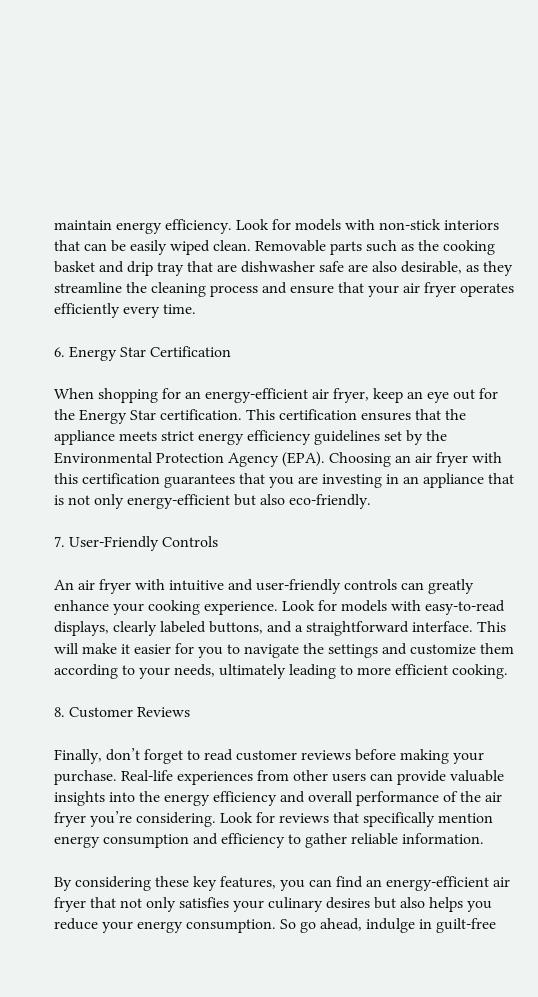maintain energy efficiency. Look for models with non-stick interiors that can be easily wiped clean. Removable parts such as the cooking basket and drip tray that are dishwasher safe are also desirable, as they streamline the cleaning process and ensure that your air fryer operates efficiently every time.

6. Energy Star Certification

When shopping for an energy-efficient air fryer, keep an eye out for the Energy Star certification. This certification ensures that the appliance meets strict energy efficiency guidelines set by the Environmental Protection Agency (EPA). Choosing an air fryer with this certification guarantees that you are investing in an appliance that is not only energy-efficient but also eco-friendly.

7. User-Friendly Controls

An air fryer with intuitive and user-friendly controls can greatly enhance your cooking experience. Look for models with easy-to-read displays, clearly labeled buttons, and a straightforward interface. This will make it easier for you to navigate the settings and customize them according to your needs, ultimately leading to more efficient cooking.

8. Customer Reviews

Finally, don’t forget to read customer reviews before making your purchase. Real-life experiences from other users can provide valuable insights into the energy efficiency and overall performance of the air fryer you’re considering. Look for reviews that specifically mention energy consumption and efficiency to gather reliable information.

By considering these key features, you can find an energy-efficient air fryer that not only satisfies your culinary desires but also helps you reduce your energy consumption. So go ahead, indulge in guilt-free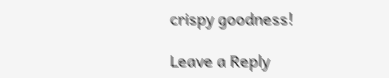crispy goodness!

Leave a Reply